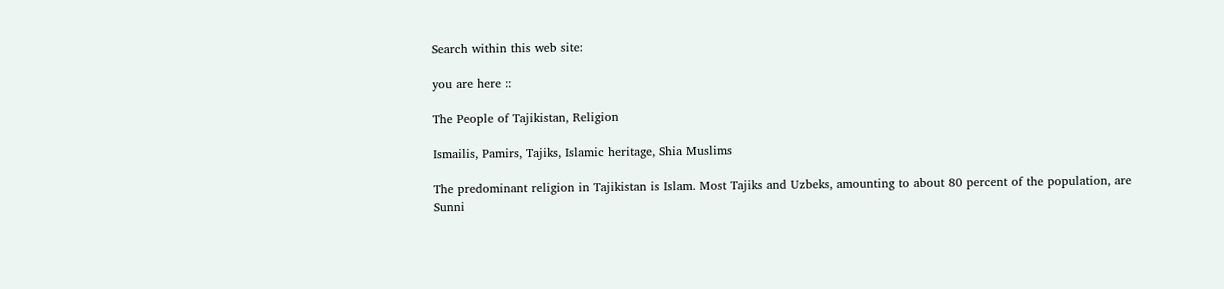Search within this web site:

you are here ::

The People of Tajikistan, Religion

Ismailis, Pamirs, Tajiks, Islamic heritage, Shia Muslims

The predominant religion in Tajikistan is Islam. Most Tajiks and Uzbeks, amounting to about 80 percent of the population, are Sunni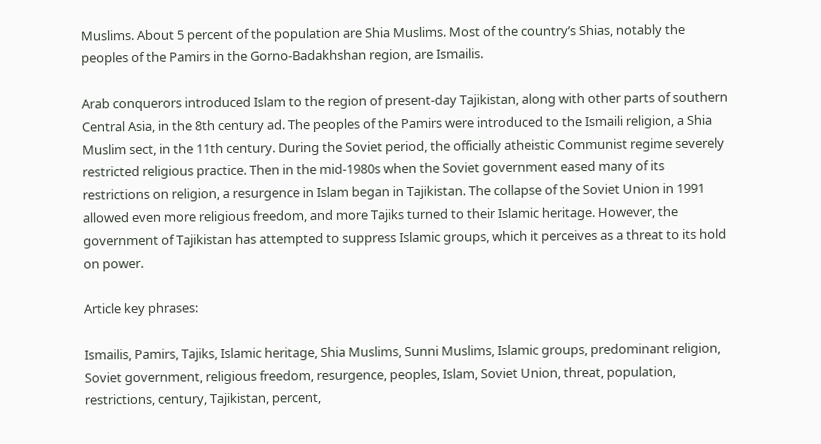Muslims. About 5 percent of the population are Shia Muslims. Most of the country’s Shias, notably the peoples of the Pamirs in the Gorno-Badakhshan region, are Ismailis.

Arab conquerors introduced Islam to the region of present-day Tajikistan, along with other parts of southern Central Asia, in the 8th century ad. The peoples of the Pamirs were introduced to the Ismaili religion, a Shia Muslim sect, in the 11th century. During the Soviet period, the officially atheistic Communist regime severely restricted religious practice. Then in the mid-1980s when the Soviet government eased many of its restrictions on religion, a resurgence in Islam began in Tajikistan. The collapse of the Soviet Union in 1991 allowed even more religious freedom, and more Tajiks turned to their Islamic heritage. However, the government of Tajikistan has attempted to suppress Islamic groups, which it perceives as a threat to its hold on power.

Article key phrases:

Ismailis, Pamirs, Tajiks, Islamic heritage, Shia Muslims, Sunni Muslims, Islamic groups, predominant religion, Soviet government, religious freedom, resurgence, peoples, Islam, Soviet Union, threat, population, restrictions, century, Tajikistan, percent,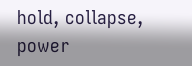hold, collapse, power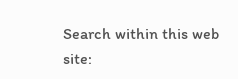Search within this web site: